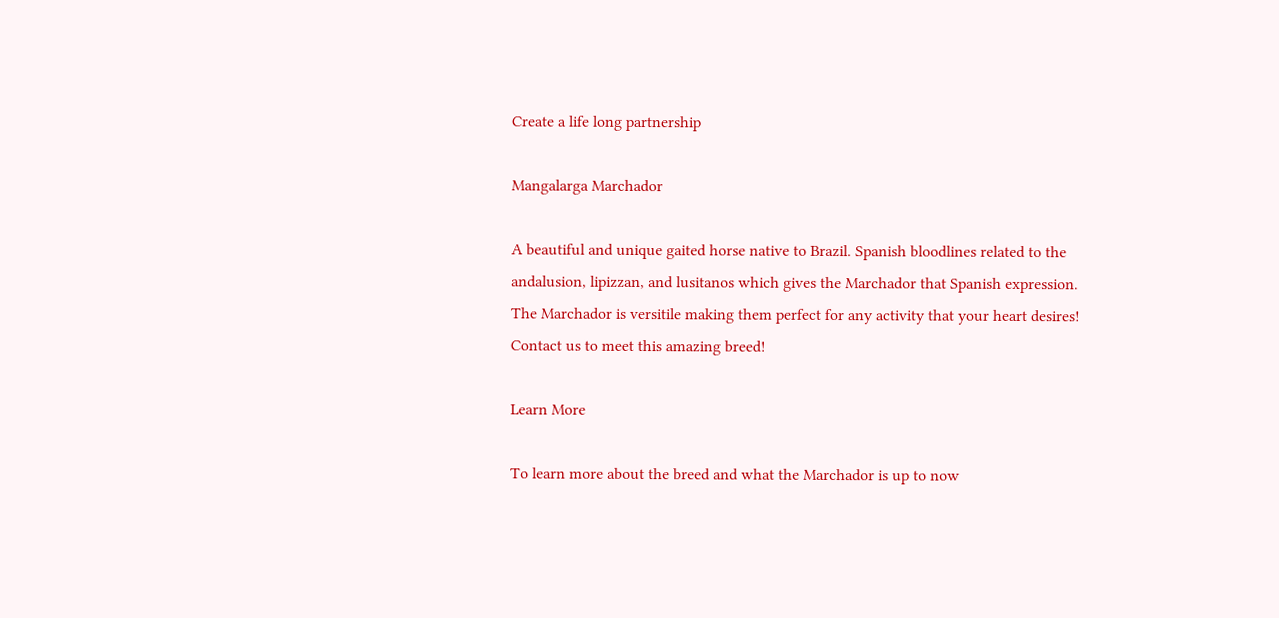Create a life long partnership

Mangalarga Marchador

A beautiful and unique gaited horse native to Brazil. Spanish bloodlines related to the andalusion, lipizzan, and lusitanos which gives the Marchador that Spanish expression. The Marchador is versitile making them perfect for any activity that your heart desires! Contact us to meet this amazing breed!

Learn More

To learn more about the breed and what the Marchador is up to now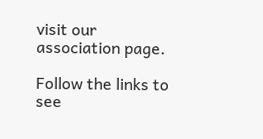visit our association page.

Follow the links to see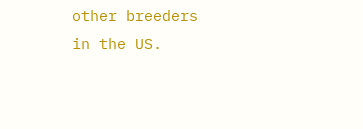other breeders in the US.